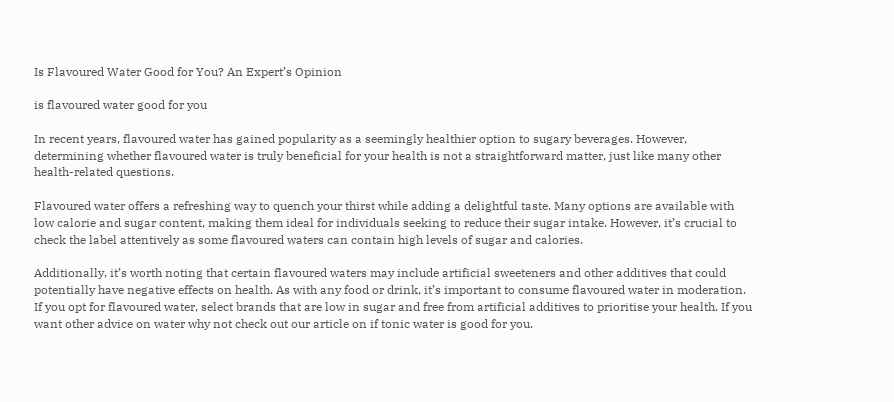Is Flavoured Water Good for You? An Expert’s Opinion

is flavoured water good for you

In recent years, flavoured water has gained popularity as a seemingly healthier option to sugary beverages. However, determining whether flavoured water is truly beneficial for your health is not a straightforward matter, just like many other health-related questions.

Flavoured water offers a refreshing way to quench your thirst while adding a delightful taste. Many options are available with low calorie and sugar content, making them ideal for individuals seeking to reduce their sugar intake. However, it’s crucial to check the label attentively as some flavoured waters can contain high levels of sugar and calories.

Additionally, it’s worth noting that certain flavoured waters may include artificial sweeteners and other additives that could potentially have negative effects on health. As with any food or drink, it’s important to consume flavoured water in moderation. If you opt for flavoured water, select brands that are low in sugar and free from artificial additives to prioritise your health. If you want other advice on water why not check out our article on if tonic water is good for you.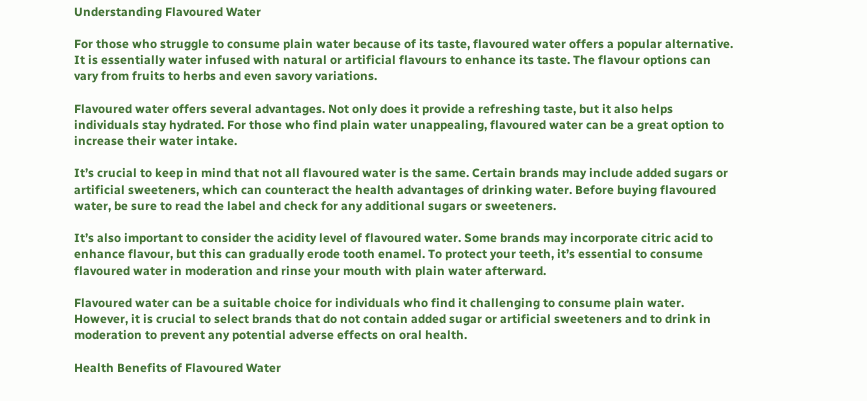Understanding Flavoured Water

For those who struggle to consume plain water because of its taste, flavoured water offers a popular alternative. It is essentially water infused with natural or artificial flavours to enhance its taste. The flavour options can vary from fruits to herbs and even savory variations.

Flavoured water offers several advantages. Not only does it provide a refreshing taste, but it also helps individuals stay hydrated. For those who find plain water unappealing, flavoured water can be a great option to increase their water intake.

It’s crucial to keep in mind that not all flavoured water is the same. Certain brands may include added sugars or artificial sweeteners, which can counteract the health advantages of drinking water. Before buying flavoured water, be sure to read the label and check for any additional sugars or sweeteners.

It’s also important to consider the acidity level of flavoured water. Some brands may incorporate citric acid to enhance flavour, but this can gradually erode tooth enamel. To protect your teeth, it’s essential to consume flavoured water in moderation and rinse your mouth with plain water afterward.

Flavoured water can be a suitable choice for individuals who find it challenging to consume plain water. However, it is crucial to select brands that do not contain added sugar or artificial sweeteners and to drink in moderation to prevent any potential adverse effects on oral health.

Health Benefits of Flavoured Water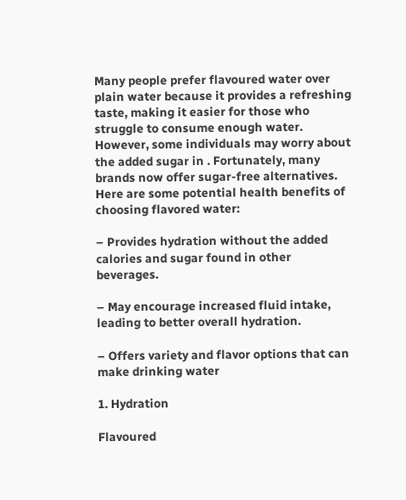Many people prefer flavoured water over plain water because it provides a refreshing taste, making it easier for those who struggle to consume enough water. However, some individuals may worry about the added sugar in . Fortunately, many brands now offer sugar-free alternatives. Here are some potential health benefits of choosing flavored water:

– Provides hydration without the added calories and sugar found in other beverages.

– May encourage increased fluid intake, leading to better overall hydration.

– Offers variety and flavor options that can make drinking water

1. Hydration

Flavoured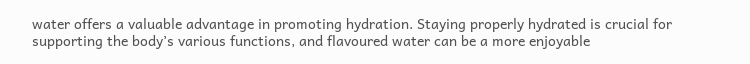water offers a valuable advantage in promoting hydration. Staying properly hydrated is crucial for supporting the body’s various functions, and flavoured water can be a more enjoyable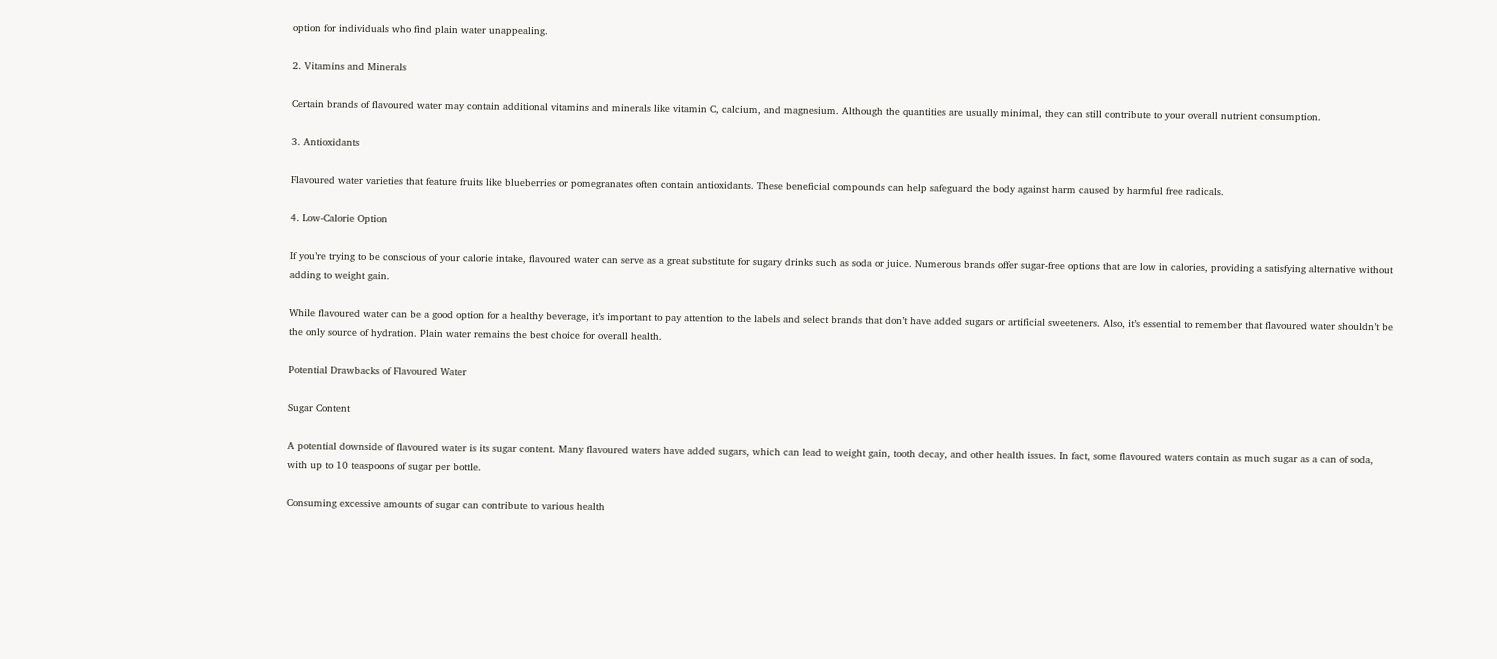option for individuals who find plain water unappealing.

2. Vitamins and Minerals

Certain brands of flavoured water may contain additional vitamins and minerals like vitamin C, calcium, and magnesium. Although the quantities are usually minimal, they can still contribute to your overall nutrient consumption.

3. Antioxidants

Flavoured water varieties that feature fruits like blueberries or pomegranates often contain antioxidants. These beneficial compounds can help safeguard the body against harm caused by harmful free radicals.

4. Low-Calorie Option

If you’re trying to be conscious of your calorie intake, flavoured water can serve as a great substitute for sugary drinks such as soda or juice. Numerous brands offer sugar-free options that are low in calories, providing a satisfying alternative without adding to weight gain.

While flavoured water can be a good option for a healthy beverage, it’s important to pay attention to the labels and select brands that don’t have added sugars or artificial sweeteners. Also, it’s essential to remember that flavoured water shouldn’t be the only source of hydration. Plain water remains the best choice for overall health.

Potential Drawbacks of Flavoured Water

Sugar Content

A potential downside of flavoured water is its sugar content. Many flavoured waters have added sugars, which can lead to weight gain, tooth decay, and other health issues. In fact, some flavoured waters contain as much sugar as a can of soda, with up to 10 teaspoons of sugar per bottle.

Consuming excessive amounts of sugar can contribute to various health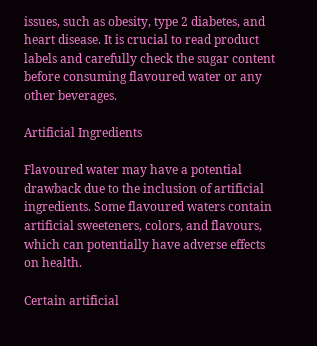issues, such as obesity, type 2 diabetes, and heart disease. It is crucial to read product labels and carefully check the sugar content before consuming flavoured water or any other beverages.

Artificial Ingredients

Flavoured water may have a potential drawback due to the inclusion of artificial ingredients. Some flavoured waters contain artificial sweeteners, colors, and flavours, which can potentially have adverse effects on health.

Certain artificial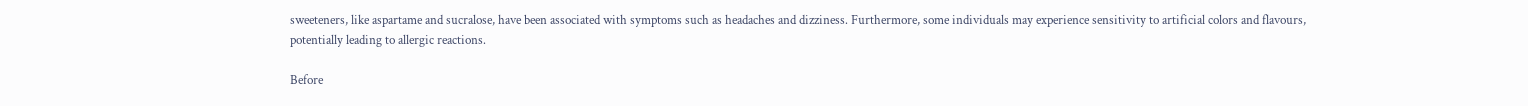sweeteners, like aspartame and sucralose, have been associated with symptoms such as headaches and dizziness. Furthermore, some individuals may experience sensitivity to artificial colors and flavours, potentially leading to allergic reactions.

Before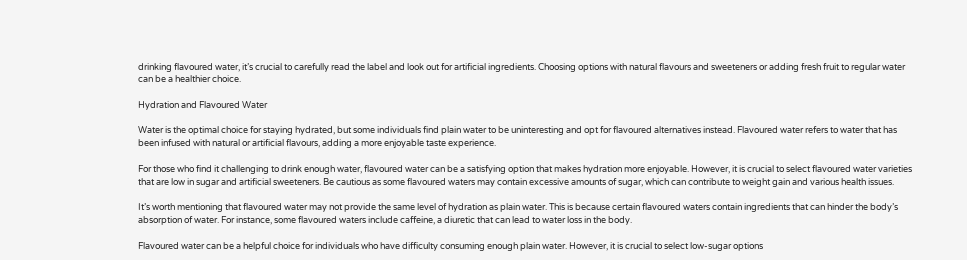drinking flavoured water, it’s crucial to carefully read the label and look out for artificial ingredients. Choosing options with natural flavours and sweeteners or adding fresh fruit to regular water can be a healthier choice.

Hydration and Flavoured Water

Water is the optimal choice for staying hydrated, but some individuals find plain water to be uninteresting and opt for flavoured alternatives instead. Flavoured water refers to water that has been infused with natural or artificial flavours, adding a more enjoyable taste experience.

For those who find it challenging to drink enough water, flavoured water can be a satisfying option that makes hydration more enjoyable. However, it is crucial to select flavoured water varieties that are low in sugar and artificial sweeteners. Be cautious as some flavoured waters may contain excessive amounts of sugar, which can contribute to weight gain and various health issues.

It’s worth mentioning that flavoured water may not provide the same level of hydration as plain water. This is because certain flavoured waters contain ingredients that can hinder the body’s absorption of water. For instance, some flavoured waters include caffeine, a diuretic that can lead to water loss in the body.

Flavoured water can be a helpful choice for individuals who have difficulty consuming enough plain water. However, it is crucial to select low-sugar options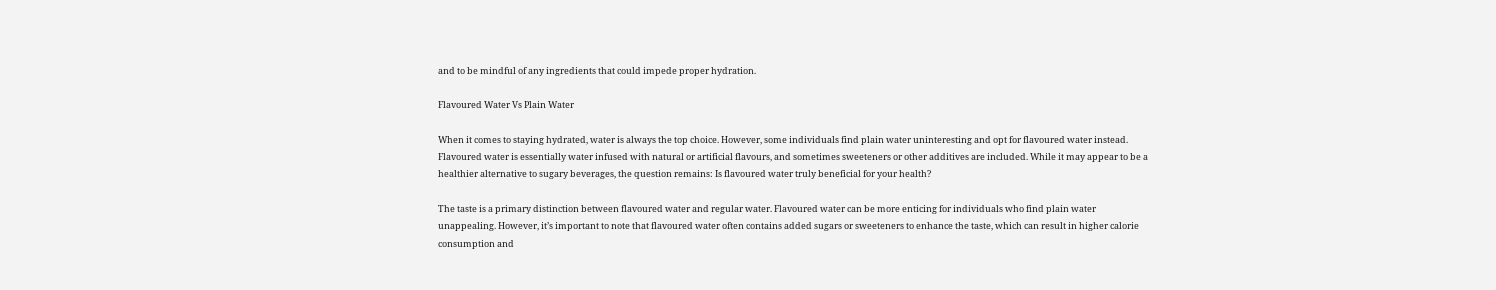and to be mindful of any ingredients that could impede proper hydration.

Flavoured Water Vs Plain Water

When it comes to staying hydrated, water is always the top choice. However, some individuals find plain water uninteresting and opt for flavoured water instead. Flavoured water is essentially water infused with natural or artificial flavours, and sometimes sweeteners or other additives are included. While it may appear to be a healthier alternative to sugary beverages, the question remains: Is flavoured water truly beneficial for your health?

The taste is a primary distinction between flavoured water and regular water. Flavoured water can be more enticing for individuals who find plain water unappealing. However, it’s important to note that flavoured water often contains added sugars or sweeteners to enhance the taste, which can result in higher calorie consumption and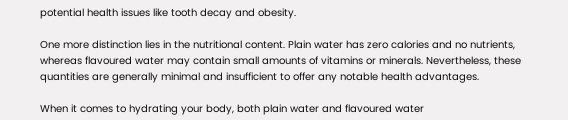potential health issues like tooth decay and obesity.

One more distinction lies in the nutritional content. Plain water has zero calories and no nutrients, whereas flavoured water may contain small amounts of vitamins or minerals. Nevertheless, these quantities are generally minimal and insufficient to offer any notable health advantages.

When it comes to hydrating your body, both plain water and flavoured water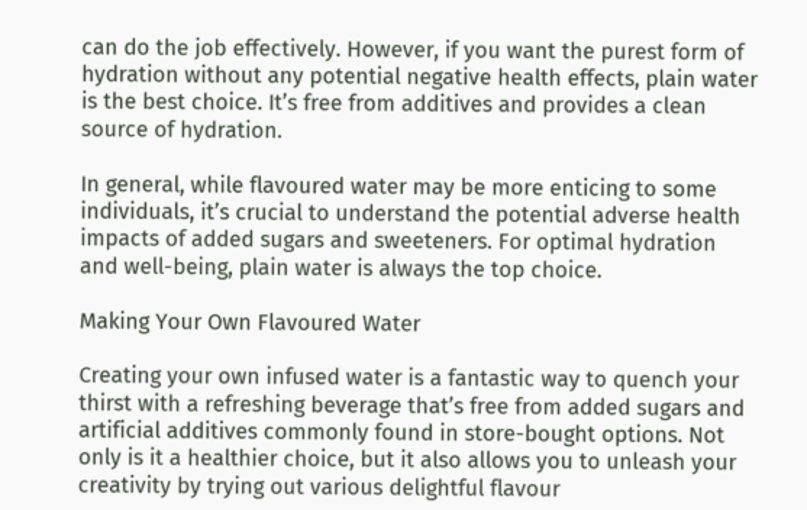can do the job effectively. However, if you want the purest form of hydration without any potential negative health effects, plain water is the best choice. It’s free from additives and provides a clean source of hydration.

In general, while flavoured water may be more enticing to some individuals, it’s crucial to understand the potential adverse health impacts of added sugars and sweeteners. For optimal hydration and well-being, plain water is always the top choice.

Making Your Own Flavoured Water

Creating your own infused water is a fantastic way to quench your thirst with a refreshing beverage that’s free from added sugars and artificial additives commonly found in store-bought options. Not only is it a healthier choice, but it also allows you to unleash your creativity by trying out various delightful flavour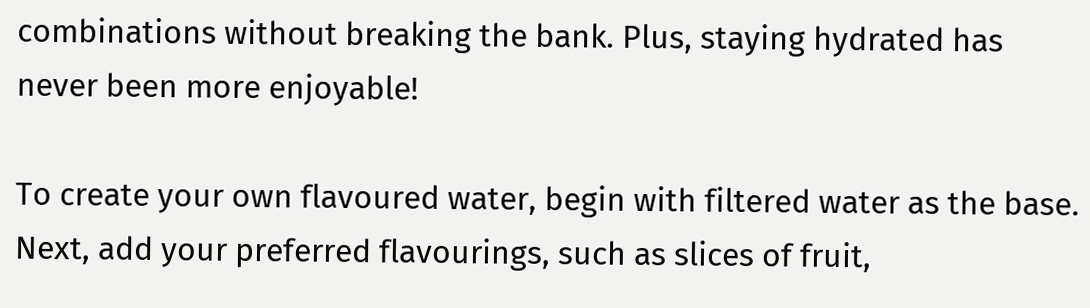combinations without breaking the bank. Plus, staying hydrated has never been more enjoyable!

To create your own flavoured water, begin with filtered water as the base. Next, add your preferred flavourings, such as slices of fruit,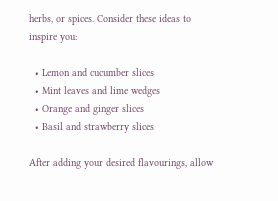herbs, or spices. Consider these ideas to inspire you:

  • Lemon and cucumber slices
  • Mint leaves and lime wedges
  • Orange and ginger slices
  • Basil and strawberry slices

After adding your desired flavourings, allow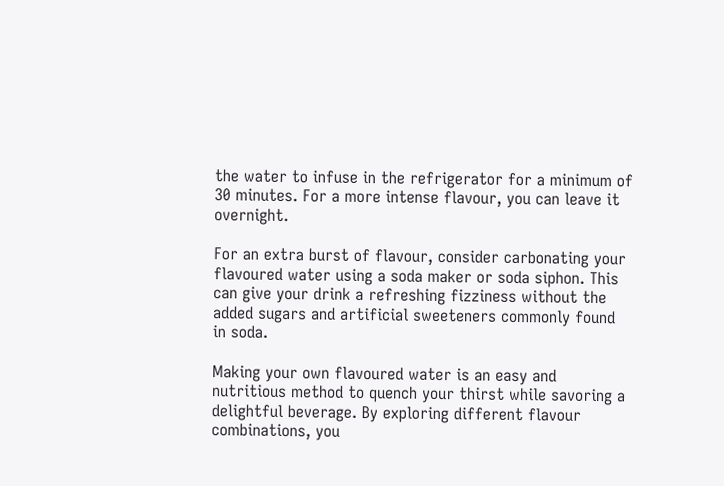the water to infuse in the refrigerator for a minimum of 30 minutes. For a more intense flavour, you can leave it overnight.

For an extra burst of flavour, consider carbonating your flavoured water using a soda maker or soda siphon. This can give your drink a refreshing fizziness without the added sugars and artificial sweeteners commonly found in soda.

Making your own flavoured water is an easy and nutritious method to quench your thirst while savoring a delightful beverage. By exploring different flavour combinations, you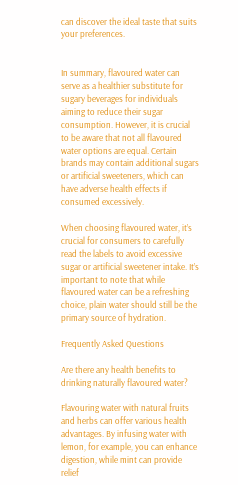can discover the ideal taste that suits your preferences.


In summary, flavoured water can serve as a healthier substitute for sugary beverages for individuals aiming to reduce their sugar consumption. However, it is crucial to be aware that not all flavoured water options are equal. Certain brands may contain additional sugars or artificial sweeteners, which can have adverse health effects if consumed excessively.

When choosing flavoured water, it’s crucial for consumers to carefully read the labels to avoid excessive sugar or artificial sweetener intake. It’s important to note that while flavoured water can be a refreshing choice, plain water should still be the primary source of hydration.

Frequently Asked Questions

Are there any health benefits to drinking naturally flavoured water?

Flavouring water with natural fruits and herbs can offer various health advantages. By infusing water with lemon, for example, you can enhance digestion, while mint can provide relief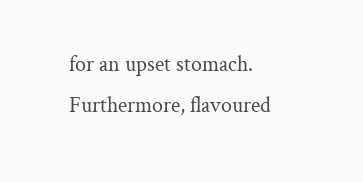for an upset stomach. Furthermore, flavoured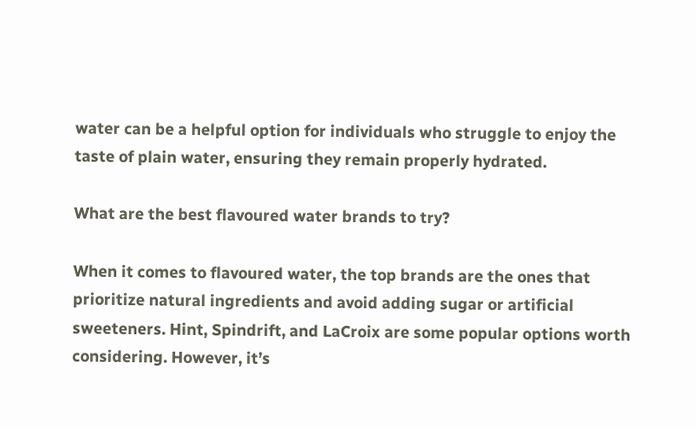water can be a helpful option for individuals who struggle to enjoy the taste of plain water, ensuring they remain properly hydrated.

What are the best flavoured water brands to try?

When it comes to flavoured water, the top brands are the ones that prioritize natural ingredients and avoid adding sugar or artificial sweeteners. Hint, Spindrift, and LaCroix are some popular options worth considering. However, it’s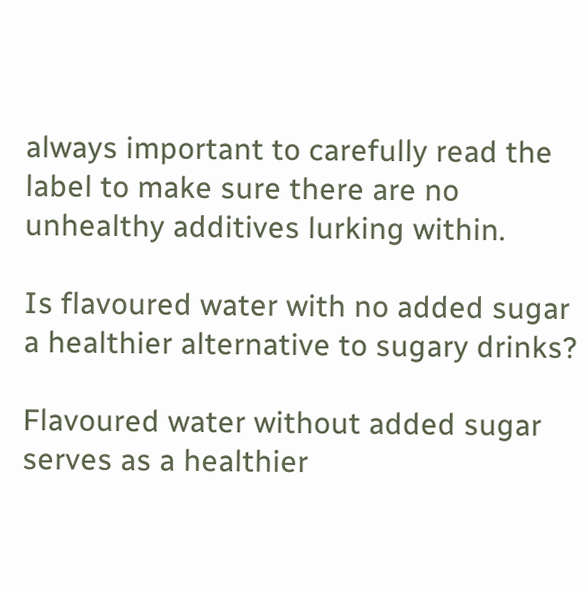always important to carefully read the label to make sure there are no unhealthy additives lurking within.

Is flavoured water with no added sugar a healthier alternative to sugary drinks?

Flavoured water without added sugar serves as a healthier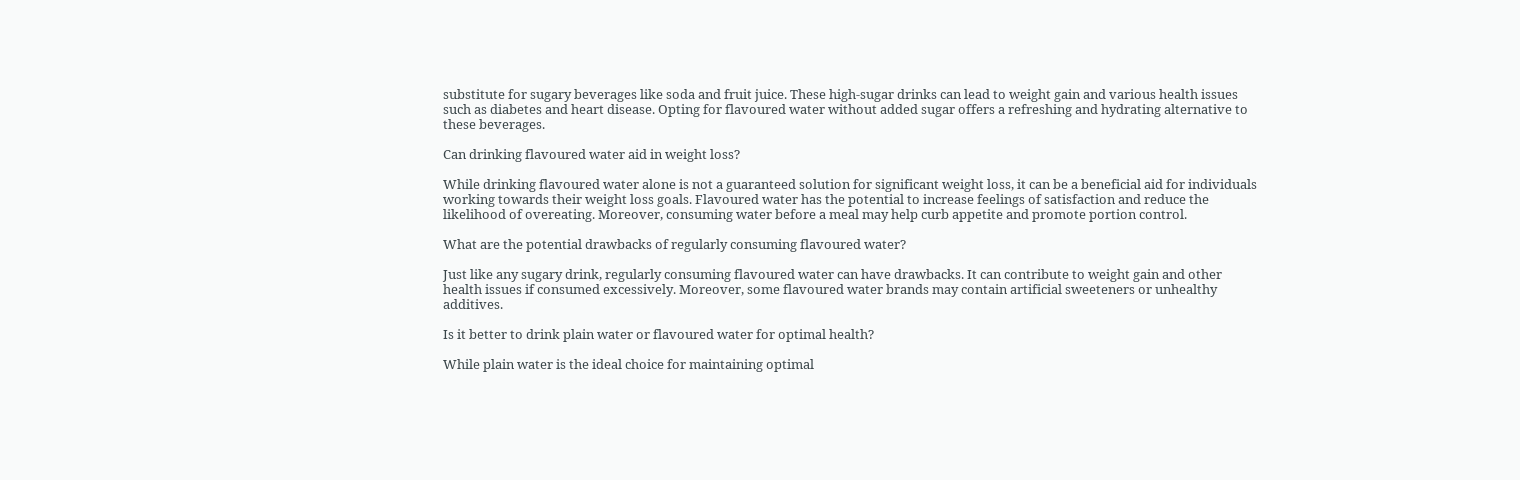substitute for sugary beverages like soda and fruit juice. These high-sugar drinks can lead to weight gain and various health issues such as diabetes and heart disease. Opting for flavoured water without added sugar offers a refreshing and hydrating alternative to these beverages.

Can drinking flavoured water aid in weight loss?

While drinking flavoured water alone is not a guaranteed solution for significant weight loss, it can be a beneficial aid for individuals working towards their weight loss goals. Flavoured water has the potential to increase feelings of satisfaction and reduce the likelihood of overeating. Moreover, consuming water before a meal may help curb appetite and promote portion control.

What are the potential drawbacks of regularly consuming flavoured water?

Just like any sugary drink, regularly consuming flavoured water can have drawbacks. It can contribute to weight gain and other health issues if consumed excessively. Moreover, some flavoured water brands may contain artificial sweeteners or unhealthy additives.

Is it better to drink plain water or flavoured water for optimal health?

While plain water is the ideal choice for maintaining optimal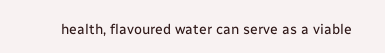health, flavoured water can serve as a viable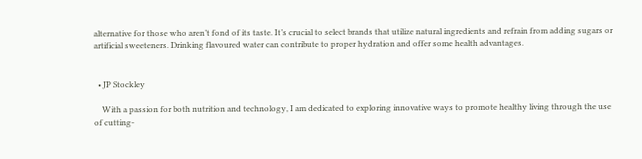alternative for those who aren’t fond of its taste. It’s crucial to select brands that utilize natural ingredients and refrain from adding sugars or artificial sweeteners. Drinking flavoured water can contribute to proper hydration and offer some health advantages.


  • JP Stockley

    With a passion for both nutrition and technology, I am dedicated to exploring innovative ways to promote healthy living through the use of cutting-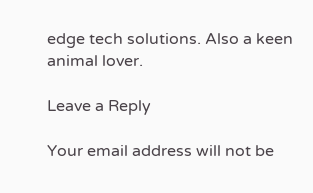edge tech solutions. Also a keen animal lover.

Leave a Reply

Your email address will not be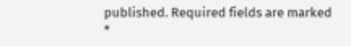published. Required fields are marked *